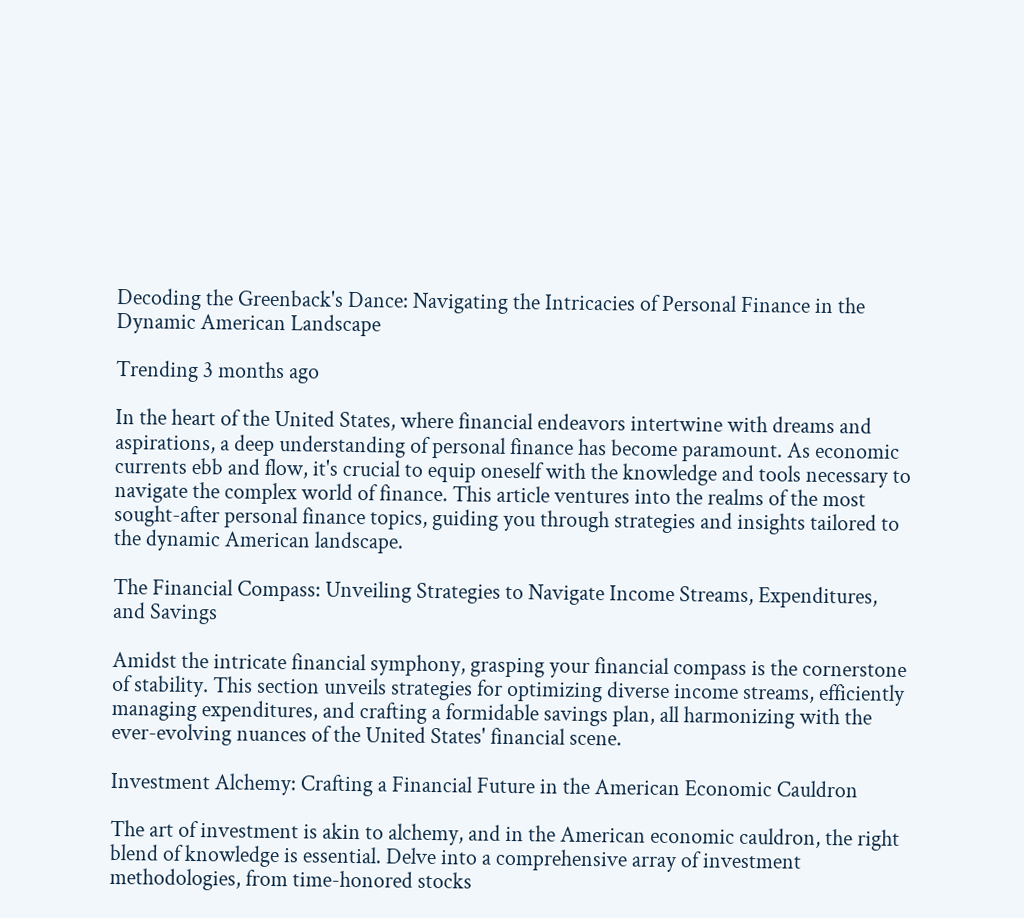Decoding the Greenback's Dance: Navigating the Intricacies of Personal Finance in the Dynamic American Landscape

Trending 3 months ago

In the heart of the United States, where financial endeavors intertwine with dreams and aspirations, a deep understanding of personal finance has become paramount. As economic currents ebb and flow, it's crucial to equip oneself with the knowledge and tools necessary to navigate the complex world of finance. This article ventures into the realms of the most sought-after personal finance topics, guiding you through strategies and insights tailored to the dynamic American landscape.

The Financial Compass: Unveiling Strategies to Navigate Income Streams, Expenditures, and Savings

Amidst the intricate financial symphony, grasping your financial compass is the cornerstone of stability. This section unveils strategies for optimizing diverse income streams, efficiently managing expenditures, and crafting a formidable savings plan, all harmonizing with the ever-evolving nuances of the United States' financial scene.

Investment Alchemy: Crafting a Financial Future in the American Economic Cauldron

The art of investment is akin to alchemy, and in the American economic cauldron, the right blend of knowledge is essential. Delve into a comprehensive array of investment methodologies, from time-honored stocks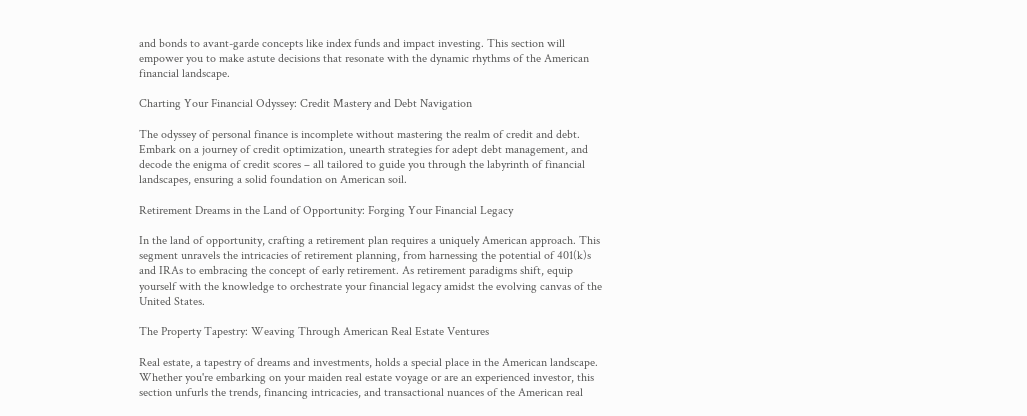and bonds to avant-garde concepts like index funds and impact investing. This section will empower you to make astute decisions that resonate with the dynamic rhythms of the American financial landscape.

Charting Your Financial Odyssey: Credit Mastery and Debt Navigation

The odyssey of personal finance is incomplete without mastering the realm of credit and debt. Embark on a journey of credit optimization, unearth strategies for adept debt management, and decode the enigma of credit scores – all tailored to guide you through the labyrinth of financial landscapes, ensuring a solid foundation on American soil.

Retirement Dreams in the Land of Opportunity: Forging Your Financial Legacy

In the land of opportunity, crafting a retirement plan requires a uniquely American approach. This segment unravels the intricacies of retirement planning, from harnessing the potential of 401(k)s and IRAs to embracing the concept of early retirement. As retirement paradigms shift, equip yourself with the knowledge to orchestrate your financial legacy amidst the evolving canvas of the United States.

The Property Tapestry: Weaving Through American Real Estate Ventures

Real estate, a tapestry of dreams and investments, holds a special place in the American landscape. Whether you're embarking on your maiden real estate voyage or are an experienced investor, this section unfurls the trends, financing intricacies, and transactional nuances of the American real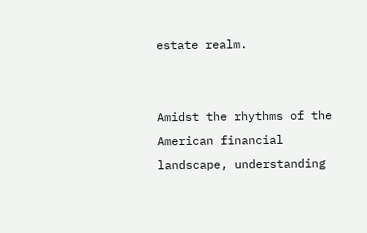estate realm.


Amidst the rhythms of the American financial landscape, understanding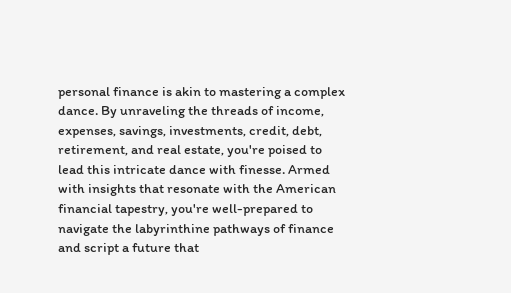personal finance is akin to mastering a complex dance. By unraveling the threads of income, expenses, savings, investments, credit, debt, retirement, and real estate, you're poised to lead this intricate dance with finesse. Armed with insights that resonate with the American financial tapestry, you're well-prepared to navigate the labyrinthine pathways of finance and script a future that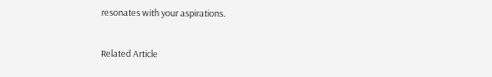resonates with your aspirations.

Related Article